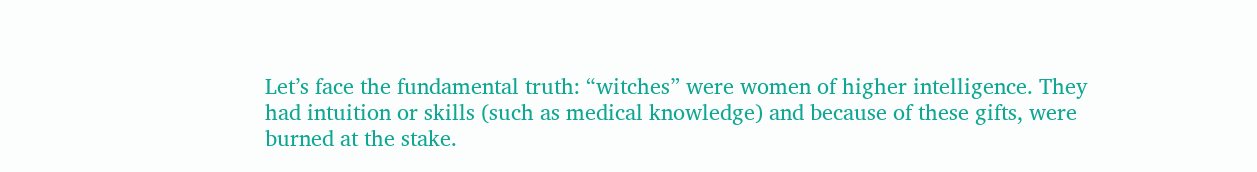Let’s face the fundamental truth: “witches” were women of higher intelligence. They had intuition or skills (such as medical knowledge) and because of these gifts, were burned at the stake.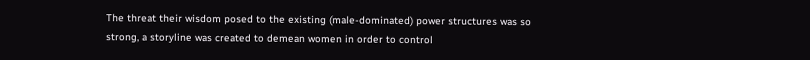The threat their wisdom posed to the existing (male-dominated) power structures was so strong, a storyline was created to demean women in order to control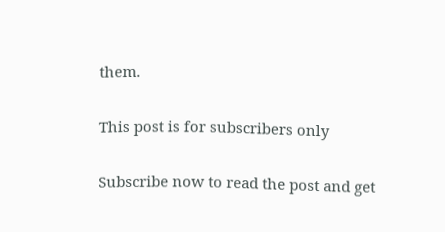them.

This post is for subscribers only

Subscribe now to read the post and get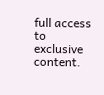full access to exclusive content.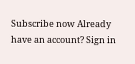Subscribe now Already have an account? Sign in